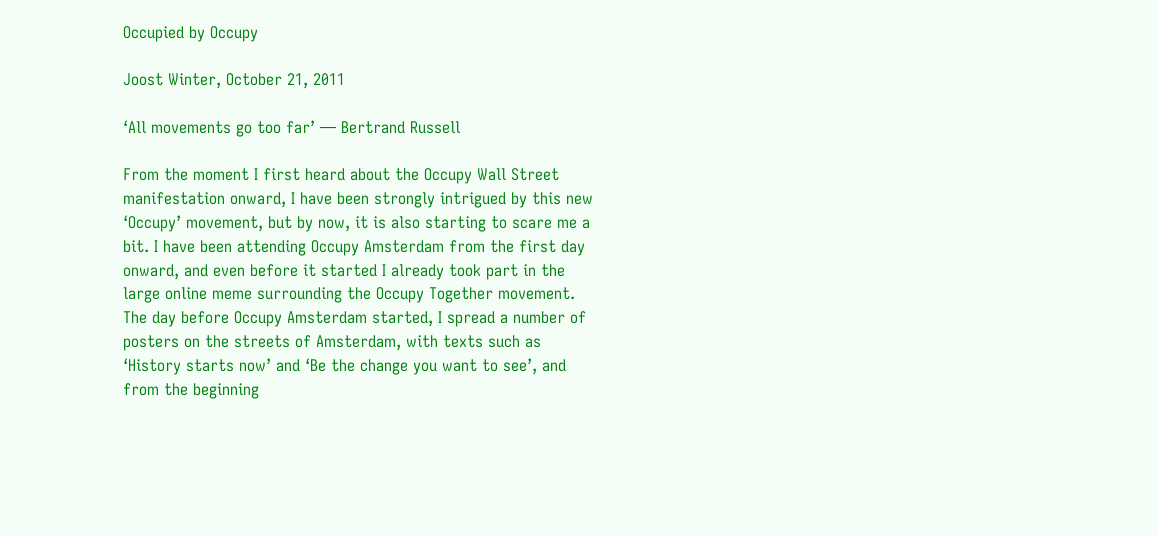Occupied by Occupy

Joost Winter, October 21, 2011

‘All movements go too far’ — Bertrand Russell

From the moment I first heard about the Occupy Wall Street manifestation onward, I have been strongly intrigued by this new ‘Occupy’ movement, but by now, it is also starting to scare me a bit. I have been attending Occupy Amsterdam from the first day onward, and even before it started I already took part in the large online meme surrounding the Occupy Together movement. The day before Occupy Amsterdam started, I spread a number of posters on the streets of Amsterdam, with texts such as ‘History starts now’ and ‘Be the change you want to see’, and from the beginning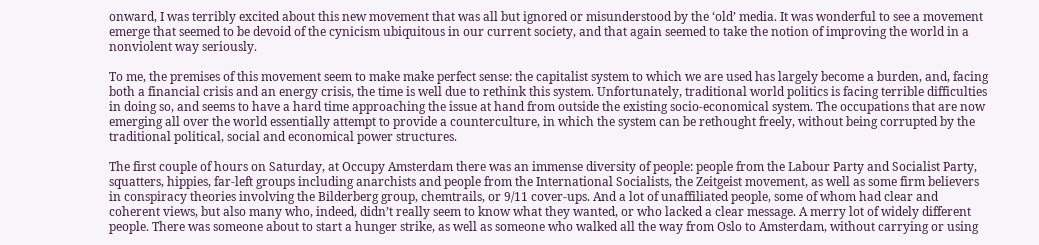onward, I was terribly excited about this new movement that was all but ignored or misunderstood by the ‘old’ media. It was wonderful to see a movement emerge that seemed to be devoid of the cynicism ubiquitous in our current society, and that again seemed to take the notion of improving the world in a nonviolent way seriously.

To me, the premises of this movement seem to make make perfect sense: the capitalist system to which we are used has largely become a burden, and, facing both a financial crisis and an energy crisis, the time is well due to rethink this system. Unfortunately, traditional world politics is facing terrible difficulties in doing so, and seems to have a hard time approaching the issue at hand from outside the existing socio-economical system. The occupations that are now emerging all over the world essentially attempt to provide a counterculture, in which the system can be rethought freely, without being corrupted by the traditional political, social and economical power structures.

The first couple of hours on Saturday, at Occupy Amsterdam there was an immense diversity of people: people from the Labour Party and Socialist Party, squatters, hippies, far-left groups including anarchists and people from the International Socialists, the Zeitgeist movement, as well as some firm believers in conspiracy theories involving the Bilderberg group, chemtrails, or 9/11 cover-ups. And a lot of unaffiliated people, some of whom had clear and coherent views, but also many who, indeed, didn’t really seem to know what they wanted, or who lacked a clear message. A merry lot of widely different people. There was someone about to start a hunger strike, as well as someone who walked all the way from Oslo to Amsterdam, without carrying or using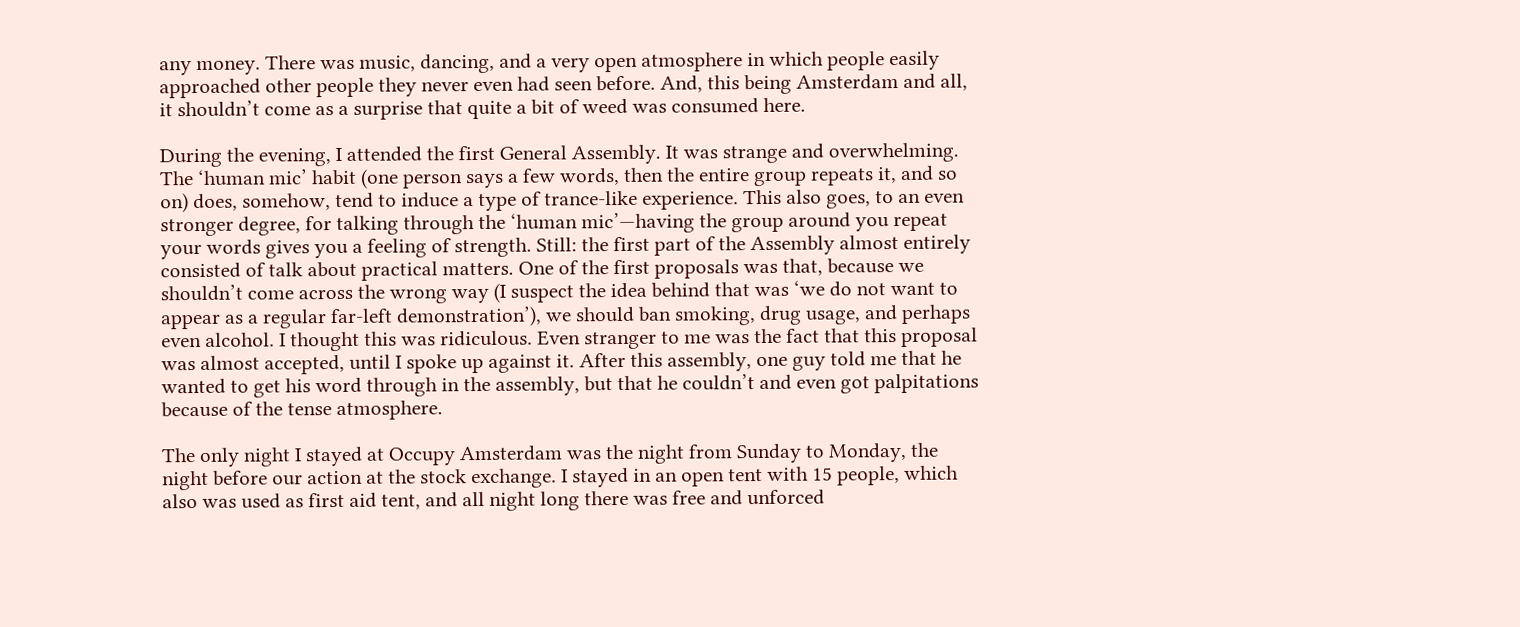any money. There was music, dancing, and a very open atmosphere in which people easily approached other people they never even had seen before. And, this being Amsterdam and all, it shouldn’t come as a surprise that quite a bit of weed was consumed here.

During the evening, I attended the first General Assembly. It was strange and overwhelming. The ‘human mic’ habit (one person says a few words, then the entire group repeats it, and so on) does, somehow, tend to induce a type of trance-like experience. This also goes, to an even stronger degree, for talking through the ‘human mic’—having the group around you repeat your words gives you a feeling of strength. Still: the first part of the Assembly almost entirely consisted of talk about practical matters. One of the first proposals was that, because we shouldn’t come across the wrong way (I suspect the idea behind that was ‘we do not want to appear as a regular far-left demonstration’), we should ban smoking, drug usage, and perhaps even alcohol. I thought this was ridiculous. Even stranger to me was the fact that this proposal was almost accepted, until I spoke up against it. After this assembly, one guy told me that he wanted to get his word through in the assembly, but that he couldn’t and even got palpitations because of the tense atmosphere.

The only night I stayed at Occupy Amsterdam was the night from Sunday to Monday, the night before our action at the stock exchange. I stayed in an open tent with 15 people, which also was used as first aid tent, and all night long there was free and unforced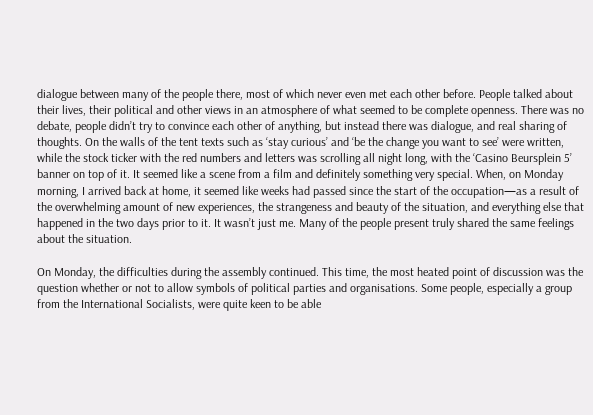dialogue between many of the people there, most of which never even met each other before. People talked about their lives, their political and other views in an atmosphere of what seemed to be complete openness. There was no debate, people didn’t try to convince each other of anything, but instead there was dialogue, and real sharing of thoughts. On the walls of the tent texts such as ‘stay curious’ and ‘be the change you want to see’ were written, while the stock ticker with the red numbers and letters was scrolling all night long, with the ‘Casino Beursplein 5’ banner on top of it. It seemed like a scene from a film and definitely something very special. When, on Monday morning, I arrived back at home, it seemed like weeks had passed since the start of the occupation—as a result of the overwhelming amount of new experiences, the strangeness and beauty of the situation, and everything else that happened in the two days prior to it. It wasn’t just me. Many of the people present truly shared the same feelings about the situation.

On Monday, the difficulties during the assembly continued. This time, the most heated point of discussion was the question whether or not to allow symbols of political parties and organisations. Some people, especially a group from the International Socialists, were quite keen to be able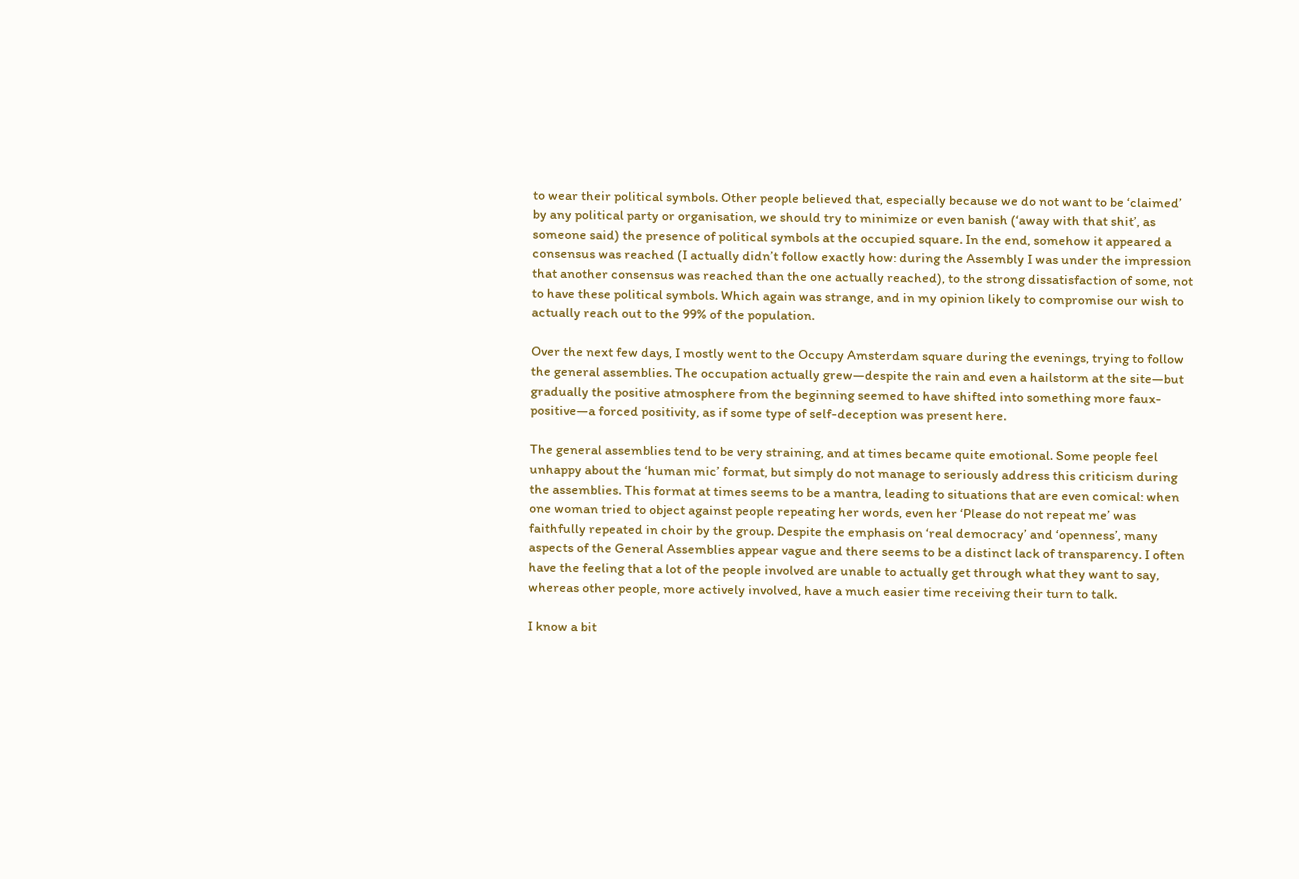to wear their political symbols. Other people believed that, especially because we do not want to be ‘claimed’ by any political party or organisation, we should try to minimize or even banish (‘away with that shit’, as someone said) the presence of political symbols at the occupied square. In the end, somehow it appeared a consensus was reached (I actually didn’t follow exactly how: during the Assembly I was under the impression that another consensus was reached than the one actually reached), to the strong dissatisfaction of some, not to have these political symbols. Which again was strange, and in my opinion likely to compromise our wish to actually reach out to the 99% of the population.

Over the next few days, I mostly went to the Occupy Amsterdam square during the evenings, trying to follow the general assemblies. The occupation actually grew—despite the rain and even a hailstorm at the site—but gradually the positive atmosphere from the beginning seemed to have shifted into something more faux-positive—a forced positivity, as if some type of self-deception was present here.

The general assemblies tend to be very straining, and at times became quite emotional. Some people feel unhappy about the ‘human mic’ format, but simply do not manage to seriously address this criticism during the assemblies. This format at times seems to be a mantra, leading to situations that are even comical: when one woman tried to object against people repeating her words, even her ‘Please do not repeat me’ was faithfully repeated in choir by the group. Despite the emphasis on ‘real democracy’ and ‘openness’, many aspects of the General Assemblies appear vague and there seems to be a distinct lack of transparency. I often have the feeling that a lot of the people involved are unable to actually get through what they want to say, whereas other people, more actively involved, have a much easier time receiving their turn to talk.

I know a bit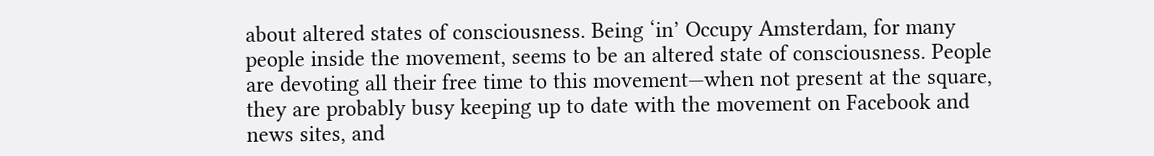about altered states of consciousness. Being ‘in’ Occupy Amsterdam, for many people inside the movement, seems to be an altered state of consciousness. People are devoting all their free time to this movement—when not present at the square, they are probably busy keeping up to date with the movement on Facebook and news sites, and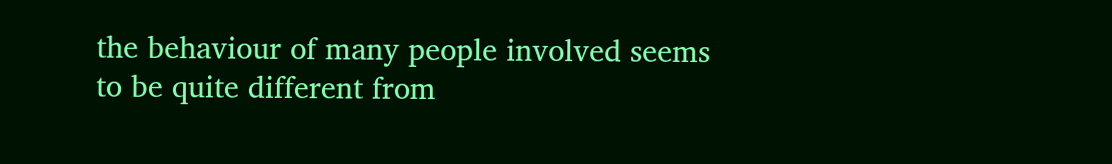the behaviour of many people involved seems to be quite different from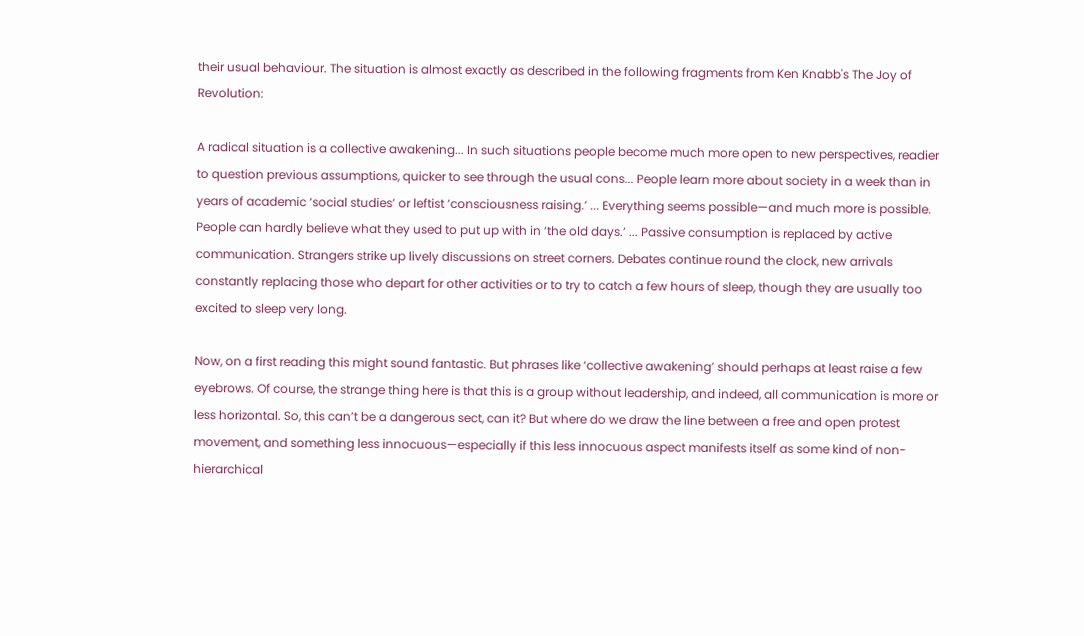their usual behaviour. The situation is almost exactly as described in the following fragments from Ken Knabb's The Joy of Revolution:

A radical situation is a collective awakening... In such situations people become much more open to new perspectives, readier to question previous assumptions, quicker to see through the usual cons... People learn more about society in a week than in years of academic ‘social studies’ or leftist ‘consciousness raising.’ ... Everything seems possible—and much more is possible. People can hardly believe what they used to put up with in ‘the old days.’ ... Passive consumption is replaced by active communication. Strangers strike up lively discussions on street corners. Debates continue round the clock, new arrivals constantly replacing those who depart for other activities or to try to catch a few hours of sleep, though they are usually too excited to sleep very long.

Now, on a first reading this might sound fantastic. But phrases like ‘collective awakening’ should perhaps at least raise a few eyebrows. Of course, the strange thing here is that this is a group without leadership, and indeed, all communication is more or less horizontal. So, this can’t be a dangerous sect, can it? But where do we draw the line between a free and open protest movement, and something less innocuous—especially if this less innocuous aspect manifests itself as some kind of non-hierarchical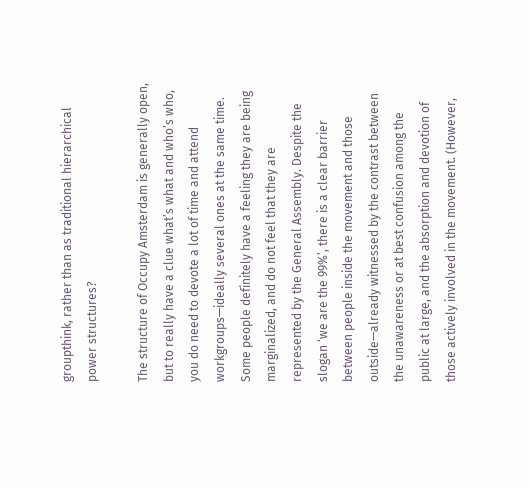groupthink, rather than as traditional hierarchical power structures?

The structure of Occupy Amsterdam is generally open, but to really have a clue what’s what and who’s who, you do need to devote a lot of time and attend workgroups—ideally several ones at the same time. Some people definitely have a feeling they are being marginalized, and do not feel that they are represented by the General Assembly. Despite the slogan ‘we are the 99%’, there is a clear barrier between people inside the movement and those outside—already witnessed by the contrast between the unawareness or at best confusion among the public at large, and the absorption and devotion of those actively involved in the movement. (However,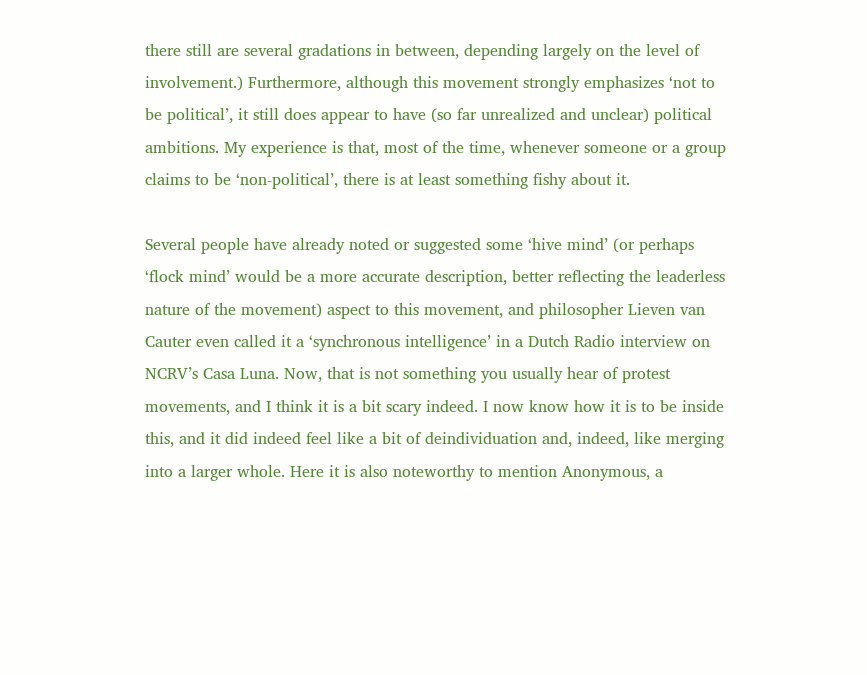there still are several gradations in between, depending largely on the level of involvement.) Furthermore, although this movement strongly emphasizes ‘not to be political’, it still does appear to have (so far unrealized and unclear) political ambitions. My experience is that, most of the time, whenever someone or a group claims to be ‘non-political’, there is at least something fishy about it.

Several people have already noted or suggested some ‘hive mind’ (or perhaps ‘flock mind’ would be a more accurate description, better reflecting the leaderless nature of the movement) aspect to this movement, and philosopher Lieven van Cauter even called it a ‘synchronous intelligence’ in a Dutch Radio interview on NCRV’s Casa Luna. Now, that is not something you usually hear of protest movements, and I think it is a bit scary indeed. I now know how it is to be inside this, and it did indeed feel like a bit of deindividuation and, indeed, like merging into a larger whole. Here it is also noteworthy to mention Anonymous, a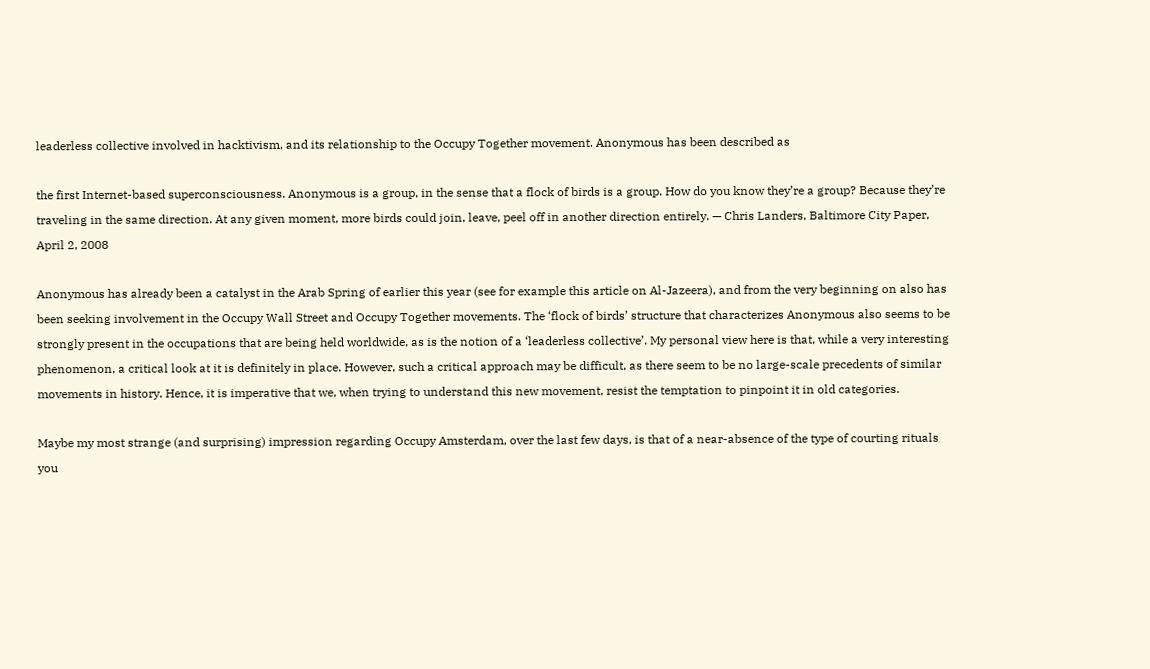leaderless collective involved in hacktivism, and its relationship to the Occupy Together movement. Anonymous has been described as

the first Internet-based superconsciousness. Anonymous is a group, in the sense that a flock of birds is a group. How do you know they’re a group? Because they’re traveling in the same direction. At any given moment, more birds could join, leave, peel off in another direction entirely. — Chris Landers, Baltimore City Paper, April 2, 2008

Anonymous has already been a catalyst in the Arab Spring of earlier this year (see for example this article on Al-Jazeera), and from the very beginning on also has been seeking involvement in the Occupy Wall Street and Occupy Together movements. The ‘flock of birds’ structure that characterizes Anonymous also seems to be strongly present in the occupations that are being held worldwide, as is the notion of a ‘leaderless collective’. My personal view here is that, while a very interesting phenomenon, a critical look at it is definitely in place. However, such a critical approach may be difficult, as there seem to be no large-scale precedents of similar movements in history. Hence, it is imperative that we, when trying to understand this new movement, resist the temptation to pinpoint it in old categories.

Maybe my most strange (and surprising) impression regarding Occupy Amsterdam, over the last few days, is that of a near-absence of the type of courting rituals you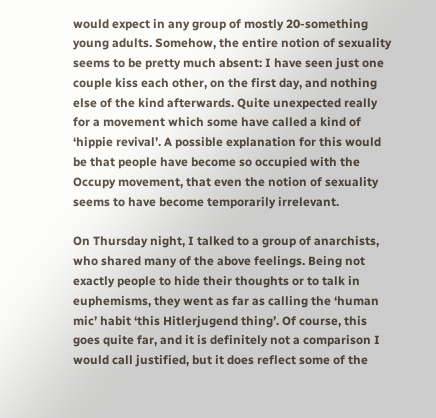would expect in any group of mostly 20-something young adults. Somehow, the entire notion of sexuality seems to be pretty much absent: I have seen just one couple kiss each other, on the first day, and nothing else of the kind afterwards. Quite unexpected really for a movement which some have called a kind of ‘hippie revival’. A possible explanation for this would be that people have become so occupied with the Occupy movement, that even the notion of sexuality seems to have become temporarily irrelevant.

On Thursday night, I talked to a group of anarchists, who shared many of the above feelings. Being not exactly people to hide their thoughts or to talk in euphemisms, they went as far as calling the ‘human mic’ habit ‘this Hitlerjugend thing’. Of course, this goes quite far, and it is definitely not a comparison I would call justified, but it does reflect some of the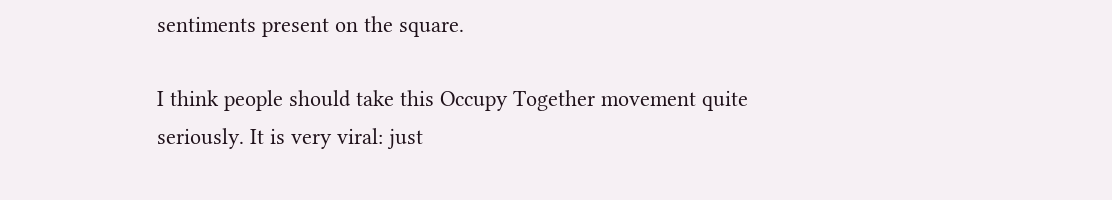sentiments present on the square.

I think people should take this Occupy Together movement quite seriously. It is very viral: just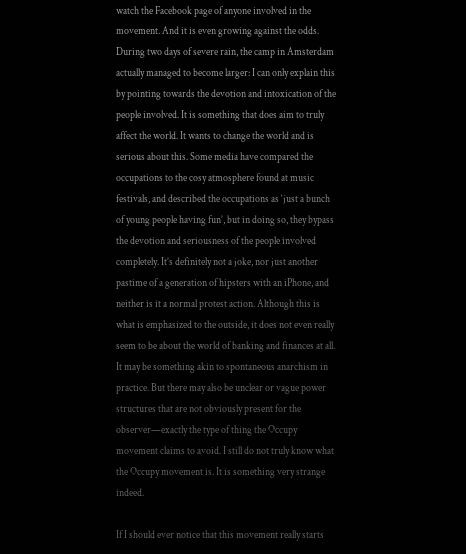watch the Facebook page of anyone involved in the movement. And it is even growing against the odds. During two days of severe rain, the camp in Amsterdam actually managed to become larger: I can only explain this by pointing towards the devotion and intoxication of the people involved. It is something that does aim to truly affect the world. It wants to change the world and is serious about this. Some media have compared the occupations to the cosy atmosphere found at music festivals, and described the occupations as ‘just a bunch of young people having fun’, but in doing so, they bypass the devotion and seriousness of the people involved completely. It’s definitely not a joke, nor just another pastime of a generation of hipsters with an iPhone, and neither is it a normal protest action. Although this is what is emphasized to the outside, it does not even really seem to be about the world of banking and finances at all. It may be something akin to spontaneous anarchism in practice. But there may also be unclear or vague power structures that are not obviously present for the observer—exactly the type of thing the Occupy movement claims to avoid. I still do not truly know what the Occupy movement is. It is something very strange indeed.

If I should ever notice that this movement really starts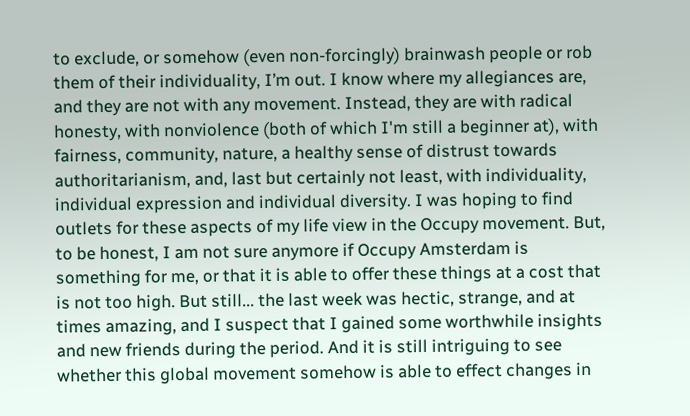to exclude, or somehow (even non-forcingly) brainwash people or rob them of their individuality, I’m out. I know where my allegiances are, and they are not with any movement. Instead, they are with radical honesty, with nonviolence (both of which I'm still a beginner at), with fairness, community, nature, a healthy sense of distrust towards authoritarianism, and, last but certainly not least, with individuality, individual expression and individual diversity. I was hoping to find outlets for these aspects of my life view in the Occupy movement. But, to be honest, I am not sure anymore if Occupy Amsterdam is something for me, or that it is able to offer these things at a cost that is not too high. But still... the last week was hectic, strange, and at times amazing, and I suspect that I gained some worthwhile insights and new friends during the period. And it is still intriguing to see whether this global movement somehow is able to effect changes in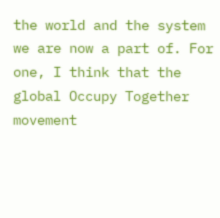the world and the system we are now a part of. For one, I think that the global Occupy Together movement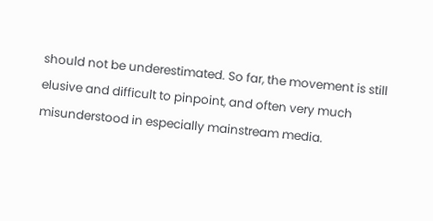should not be underestimated. So far, the movement is still elusive and difficult to pinpoint, and often very much misunderstood in especially mainstream media.